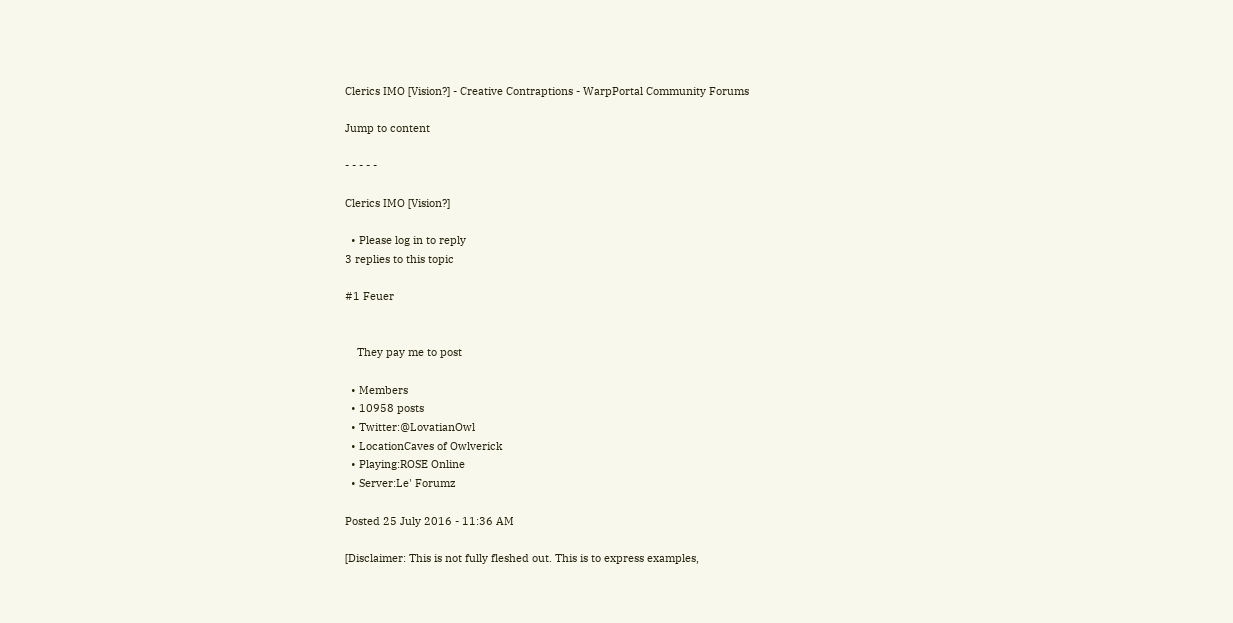Clerics IMO [Vision?] - Creative Contraptions - WarpPortal Community Forums

Jump to content

- - - - -

Clerics IMO [Vision?]

  • Please log in to reply
3 replies to this topic

#1 Feuer


    They pay me to post

  • Members
  • 10958 posts
  • Twitter:@LovatianOwl
  • LocationCaves of Owlverick
  • Playing:ROSE Online
  • Server:Le' Forumz

Posted 25 July 2016 - 11:36 AM

[Disclaimer: This is not fully fleshed out. This is to express examples,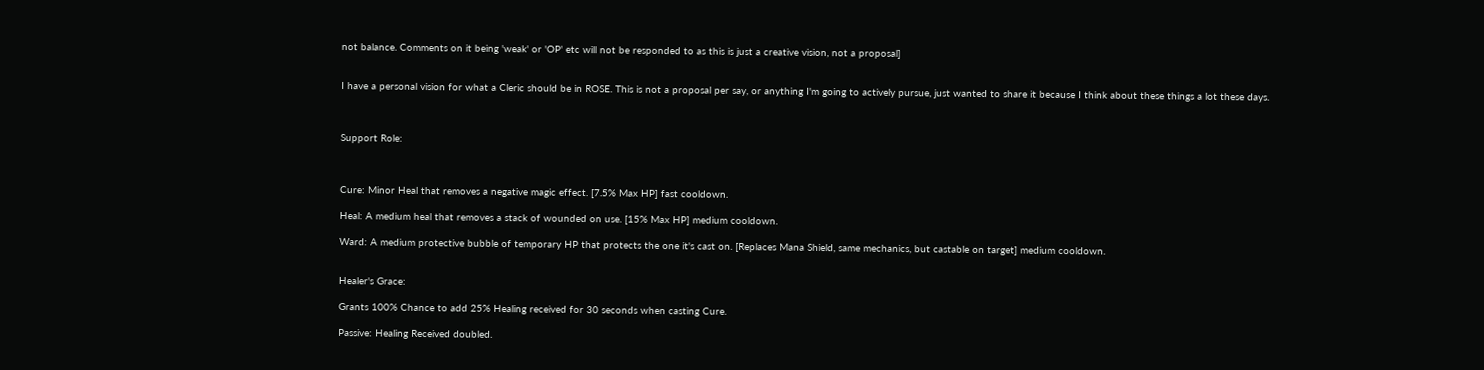not balance. Comments on it being 'weak' or 'OP' etc will not be responded to as this is just a creative vision, not a proposal]


I have a personal vision for what a Cleric should be in ROSE. This is not a proposal per say, or anything I'm going to actively pursue, just wanted to share it because I think about these things a lot these days.



Support Role:



Cure: Minor Heal that removes a negative magic effect. [7.5% Max HP] fast cooldown.

Heal: A medium heal that removes a stack of wounded on use. [15% Max HP] medium cooldown.

Ward: A medium protective bubble of temporary HP that protects the one it's cast on. [Replaces Mana Shield, same mechanics, but castable on target] medium cooldown.


Healer's Grace:

Grants 100% Chance to add 25% Healing received for 30 seconds when casting Cure.

Passive: Healing Received doubled.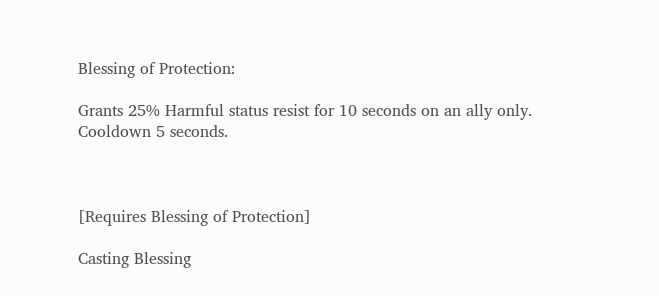Blessing of Protection:

Grants 25% Harmful status resist for 10 seconds on an ally only. Cooldown 5 seconds.



[Requires Blessing of Protection]

Casting Blessing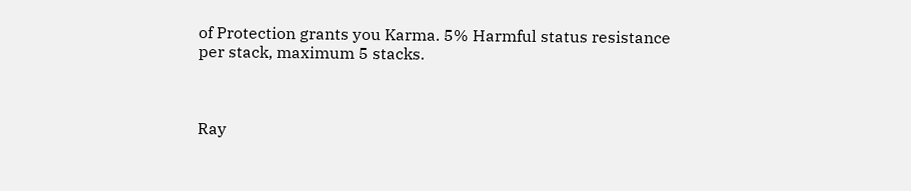of Protection grants you Karma. 5% Harmful status resistance per stack, maximum 5 stacks.



Ray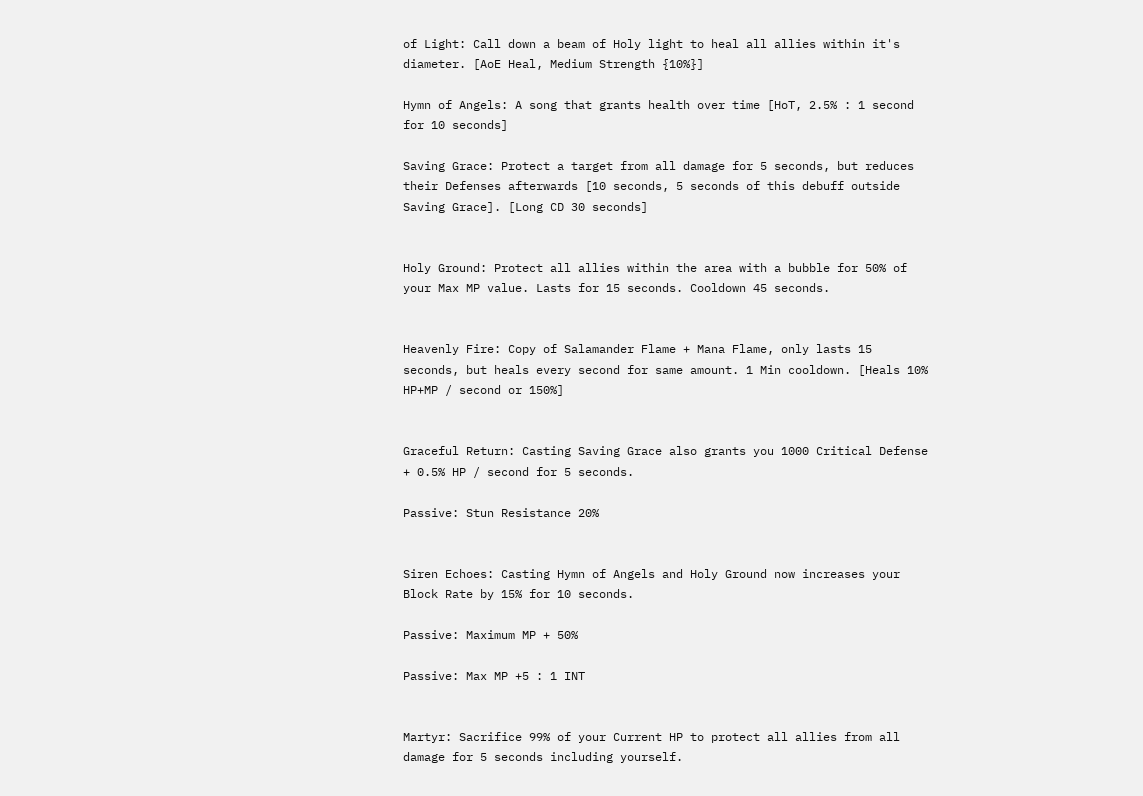of Light: Call down a beam of Holy light to heal all allies within it's diameter. [AoE Heal, Medium Strength {10%}]

Hymn of Angels: A song that grants health over time [HoT, 2.5% : 1 second for 10 seconds]

Saving Grace: Protect a target from all damage for 5 seconds, but reduces their Defenses afterwards [10 seconds, 5 seconds of this debuff outside Saving Grace]. [Long CD 30 seconds]


Holy Ground: Protect all allies within the area with a bubble for 50% of your Max MP value. Lasts for 15 seconds. Cooldown 45 seconds.


Heavenly Fire: Copy of Salamander Flame + Mana Flame, only lasts 15 seconds, but heals every second for same amount. 1 Min cooldown. [Heals 10% HP+MP / second or 150%]


Graceful Return: Casting Saving Grace also grants you 1000 Critical Defense + 0.5% HP / second for 5 seconds.

Passive: Stun Resistance 20%


Siren Echoes: Casting Hymn of Angels and Holy Ground now increases your Block Rate by 15% for 10 seconds.

Passive: Maximum MP + 50%

Passive: Max MP +5 : 1 INT


Martyr: Sacrifice 99% of your Current HP to protect all allies from all damage for 5 seconds including yourself.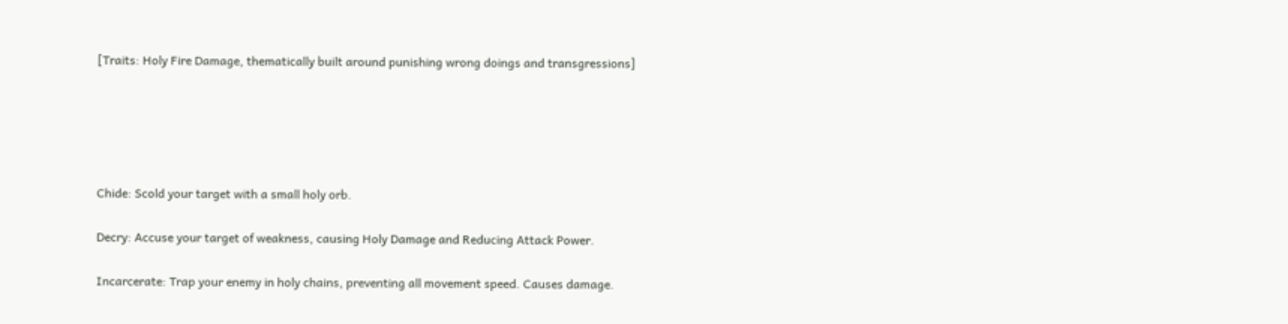[Traits: Holy Fire Damage, thematically built around punishing wrong doings and transgressions]





Chide: Scold your target with a small holy orb.

Decry: Accuse your target of weakness, causing Holy Damage and Reducing Attack Power.

Incarcerate: Trap your enemy in holy chains, preventing all movement speed. Causes damage.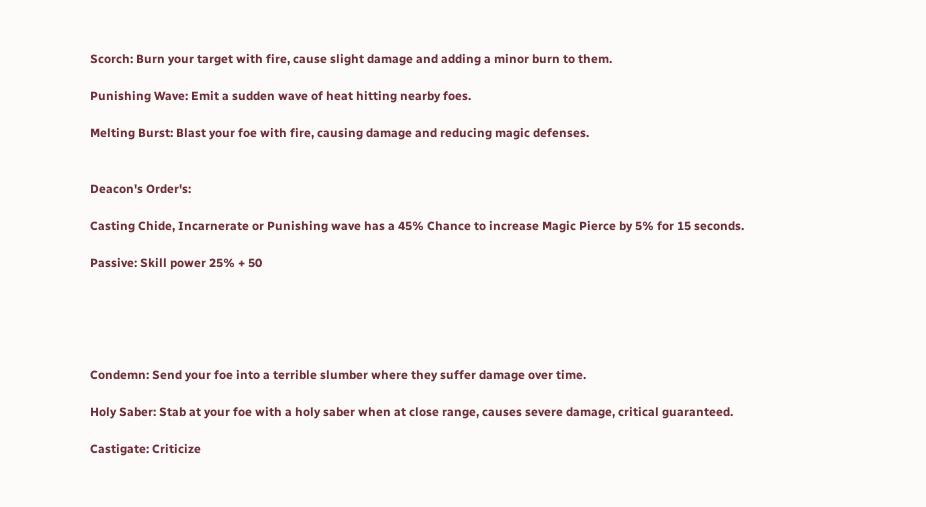Scorch: Burn your target with fire, cause slight damage and adding a minor burn to them.

Punishing Wave: Emit a sudden wave of heat hitting nearby foes.

Melting Burst: Blast your foe with fire, causing damage and reducing magic defenses.


Deacon's Order's:

Casting Chide, Incarnerate or Punishing wave has a 45% Chance to increase Magic Pierce by 5% for 15 seconds.

Passive: Skill power 25% + 50





Condemn: Send your foe into a terrible slumber where they suffer damage over time.

Holy Saber: Stab at your foe with a holy saber when at close range, causes severe damage, critical guaranteed.

Castigate: Criticize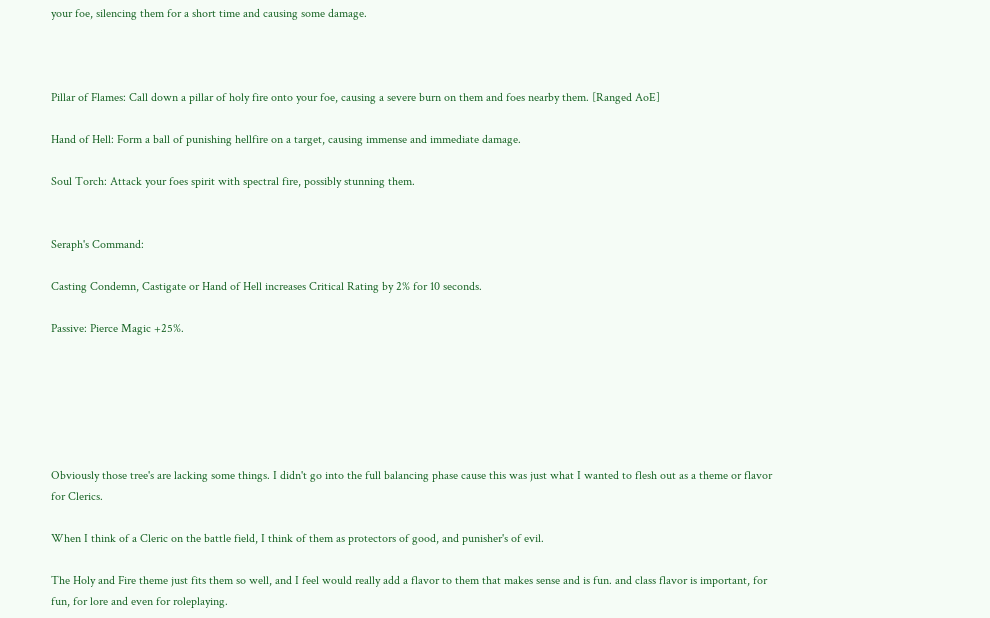your foe, silencing them for a short time and causing some damage.



Pillar of Flames: Call down a pillar of holy fire onto your foe, causing a severe burn on them and foes nearby them. [Ranged AoE]

Hand of Hell: Form a ball of punishing hellfire on a target, causing immense and immediate damage.

Soul Torch: Attack your foes spirit with spectral fire, possibly stunning them.


Seraph's Command:

Casting Condemn, Castigate or Hand of Hell increases Critical Rating by 2% for 10 seconds.

Passive: Pierce Magic +25%.






Obviously those tree's are lacking some things. I didn't go into the full balancing phase cause this was just what I wanted to flesh out as a theme or flavor for Clerics.

When I think of a Cleric on the battle field, I think of them as protectors of good, and punisher's of evil.

The Holy and Fire theme just fits them so well, and I feel would really add a flavor to them that makes sense and is fun. and class flavor is important, for fun, for lore and even for roleplaying.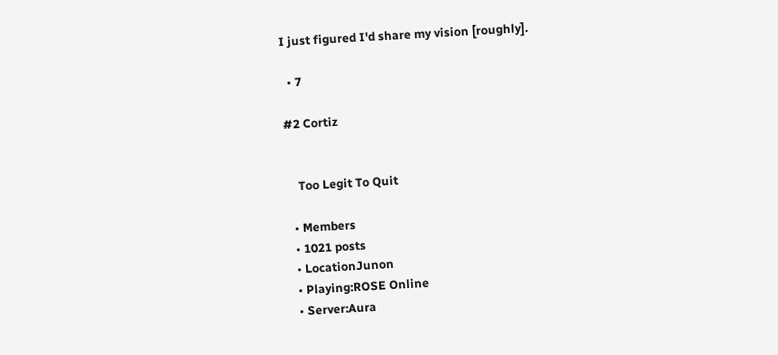I just figured I'd share my vision [roughly].

  • 7

#2 Cortiz


    Too Legit To Quit

  • Members
  • 1021 posts
  • LocationJunon
  • Playing:ROSE Online
  • Server:Aura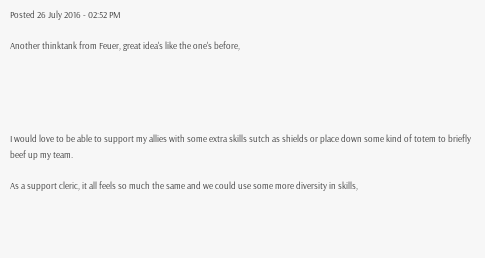Posted 26 July 2016 - 02:52 PM

Another thinktank from Feuer, great idea's like the one's before,





I would love to be able to support my allies with some extra skills sutch as shields or place down some kind of totem to briefly beef up my team.

As a support cleric, it all feels so much the same and we could use some more diversity in skills,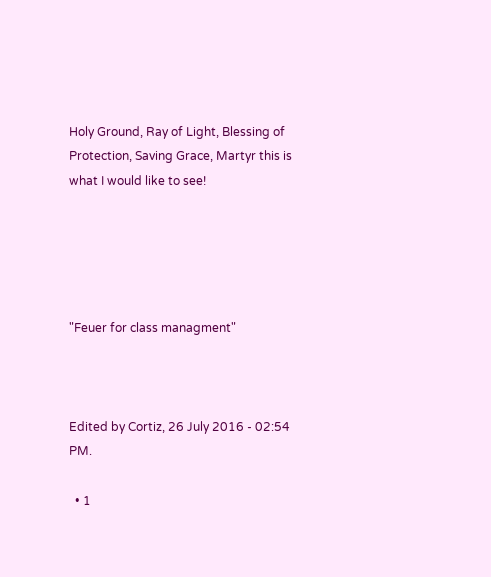Holy Ground, Ray of Light, Blessing of Protection, Saving Grace, Martyr this is what I would like to see!





"Feuer for class managment"



Edited by Cortiz, 26 July 2016 - 02:54 PM.

  • 1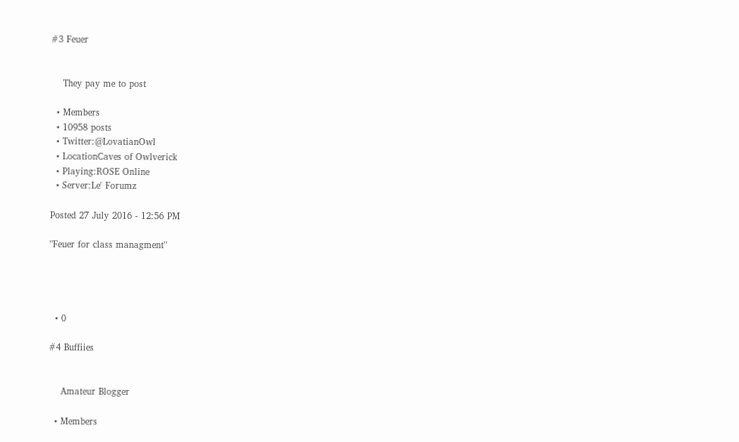#3 Feuer


    They pay me to post

  • Members
  • 10958 posts
  • Twitter:@LovatianOwl
  • LocationCaves of Owlverick
  • Playing:ROSE Online
  • Server:Le' Forumz

Posted 27 July 2016 - 12:56 PM

"Feuer for class managment"




  • 0

#4 Buffiies


    Amateur Blogger

  • Members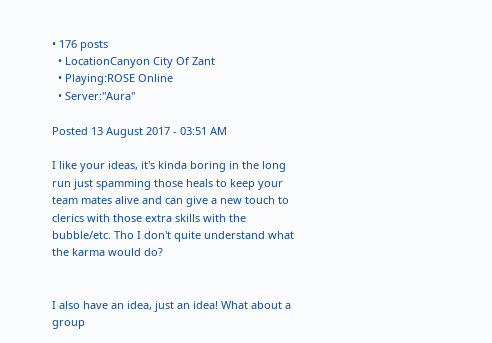• 176 posts
  • LocationCanyon City Of Zant
  • Playing:ROSE Online
  • Server:''Aura''

Posted 13 August 2017 - 03:51 AM

I like your ideas, it's kinda boring in the long run just spamming those heals to keep your team mates alive and can give a new touch to clerics with those extra skills with the bubble/etc. Tho I don't quite understand what the karma would do?


I also have an idea, just an idea! What about a group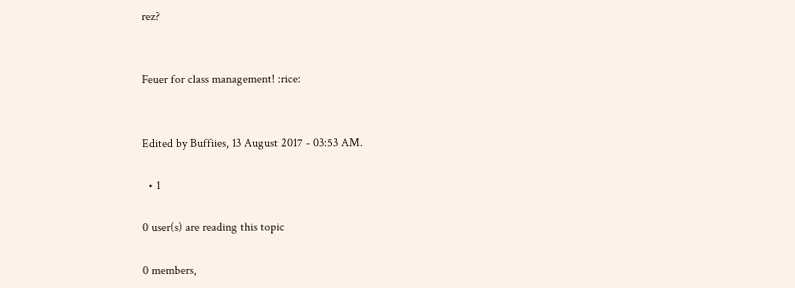rez?


Feuer for class management! :rice:


Edited by Buffiies, 13 August 2017 - 03:53 AM.

  • 1

0 user(s) are reading this topic

0 members,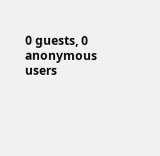0 guests, 0 anonymous users